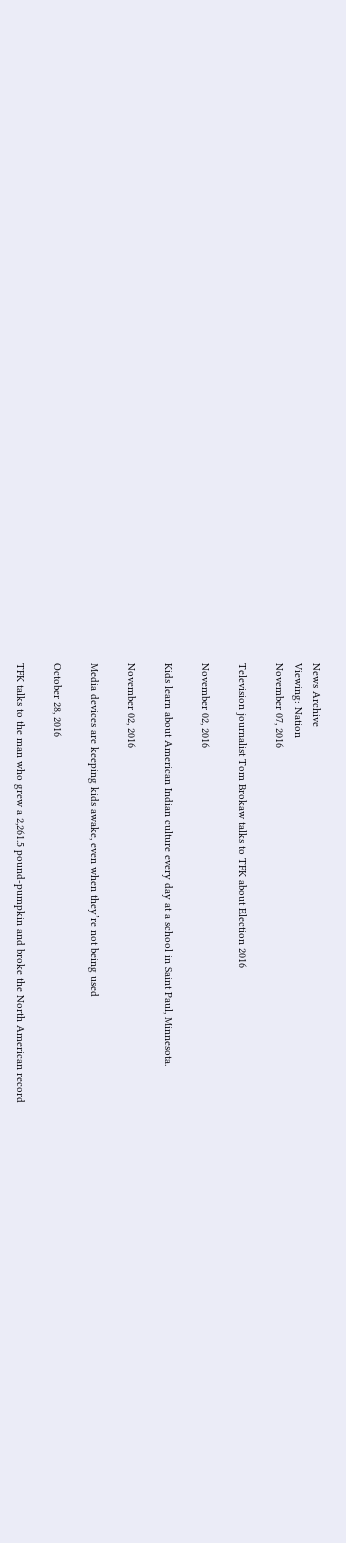News Archive
Viewing: Nation
November 07, 2016

Television journalist Tom Brokaw talks to TFK about Election 2016

November 02, 2016

Kids learn about American Indian culture every day at a school in Saint Paul, Minnesota.

November 02, 2016

Media devices are keeping kids awake, even when they’re not being used

October 28, 2016

TFK talks to the man who grew a 2,261.5 pound-pumpkin and broke the North American record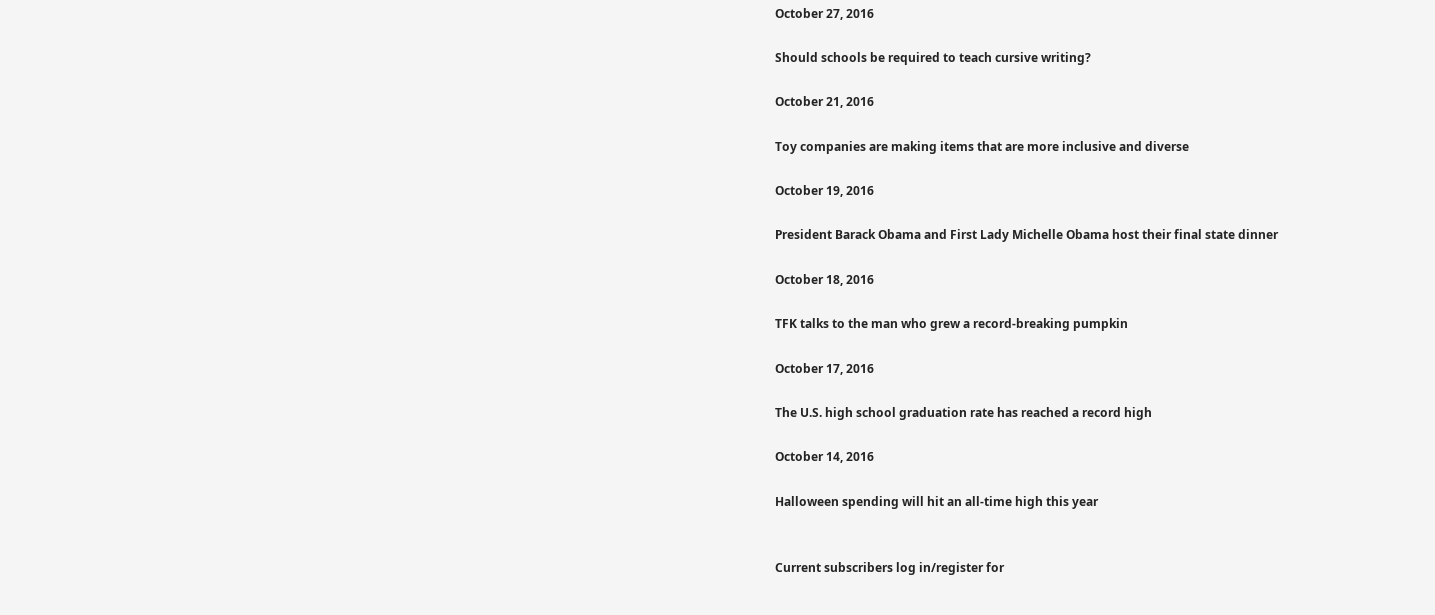October 27, 2016

Should schools be required to teach cursive writing?

October 21, 2016

Toy companies are making items that are more inclusive and diverse

October 19, 2016

President Barack Obama and First Lady Michelle Obama host their final state dinner

October 18, 2016

TFK talks to the man who grew a record-breaking pumpkin

October 17, 2016

The U.S. high school graduation rate has reached a record high

October 14, 2016

Halloween spending will hit an all-time high this year


Current subscribers log in/register for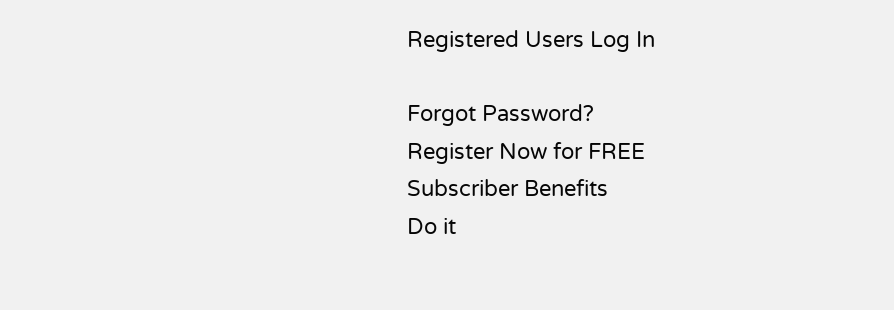Registered Users Log In

Forgot Password?
Register Now for FREE
Subscriber Benefits
Do it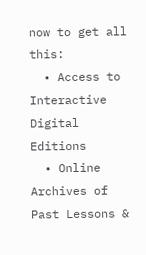now to get all this:
  • Access to Interactive Digital Editions
  • Online Archives of Past Lessons &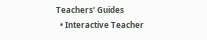Teachers' Guides
  • Interactive Teacher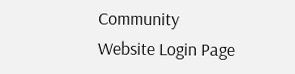Community
Website Login Page